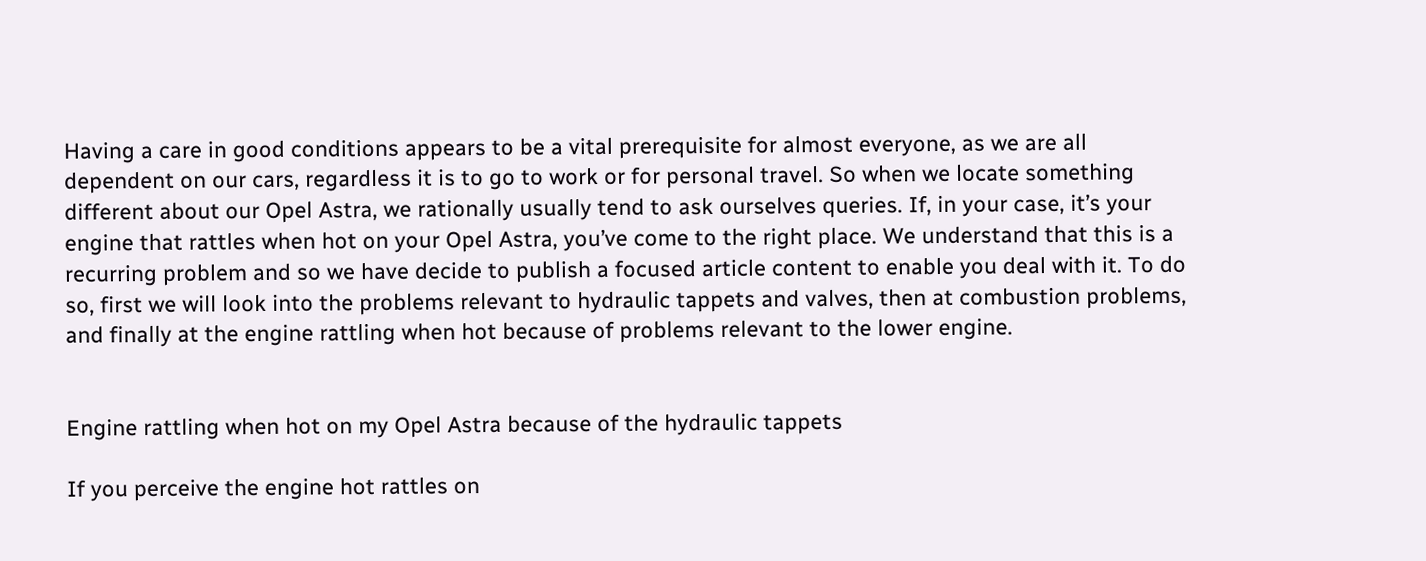Having a care in good conditions appears to be a vital prerequisite for almost everyone, as we are all dependent on our cars, regardless it is to go to work or for personal travel. So when we locate something different about our Opel Astra, we rationally usually tend to ask ourselves queries. If, in your case, it’s your engine that rattles when hot on your Opel Astra, you’ve come to the right place. We understand that this is a recurring problem and so we have decide to publish a focused article content to enable you deal with it. To do so, first we will look into the problems relevant to hydraulic tappets and valves, then at combustion problems, and finally at the engine rattling when hot because of problems relevant to the lower engine.


Engine rattling when hot on my Opel Astra because of the hydraulic tappets

If you perceive the engine hot rattles on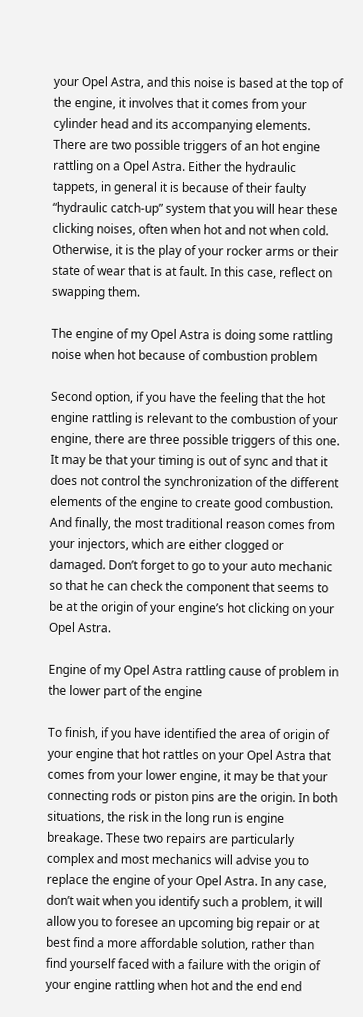your Opel Astra, and this noise is based at the top of the engine, it involves that it comes from your cylinder head and its accompanying elements. There are two possible triggers of an hot engine rattling on a Opel Astra. Either the hydraulic tappets, in general it is because of their faulty “hydraulic catch-up” system that you will hear these clicking noises, often when hot and not when cold. Otherwise, it is the play of your rocker arms or their state of wear that is at fault. In this case, reflect on swapping them.

The engine of my Opel Astra is doing some rattling noise when hot because of combustion problem

Second option, if you have the feeling that the hot engine rattling is relevant to the combustion of your engine, there are three possible triggers of this one. It may be that your timing is out of sync and that it does not control the synchronization of the different elements of the engine to create good combustion. And finally, the most traditional reason comes from your injectors, which are either clogged or damaged. Don’t forget to go to your auto mechanic so that he can check the component that seems to be at the origin of your engine’s hot clicking on your Opel Astra.

Engine of my Opel Astra rattling cause of problem in the lower part of the engine

To finish, if you have identified the area of origin of your engine that hot rattles on your Opel Astra that comes from your lower engine, it may be that your connecting rods or piston pins are the origin. In both situations, the risk in the long run is engine breakage. These two repairs are particularly complex and most mechanics will advise you to replace the engine of your Opel Astra. In any case, don’t wait when you identify such a problem, it will allow you to foresee an upcoming big repair or at best find a more affordable solution, rather than find yourself faced with a failure with the origin of your engine rattling when hot and the end end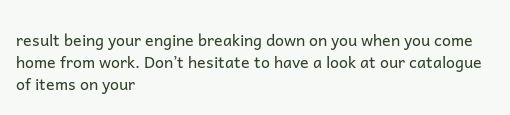result being your engine breaking down on you when you come home from work. Don’t hesitate to have a look at our catalogue of items on your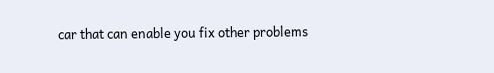car that can enable you fix other problems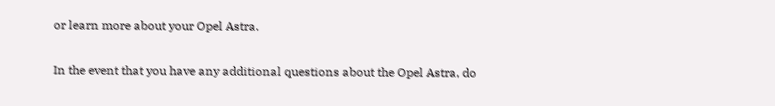or learn more about your Opel Astra.

In the event that you have any additional questions about the Opel Astra, do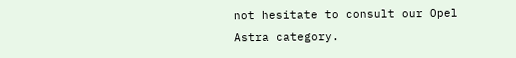not hesitate to consult our Opel Astra category.